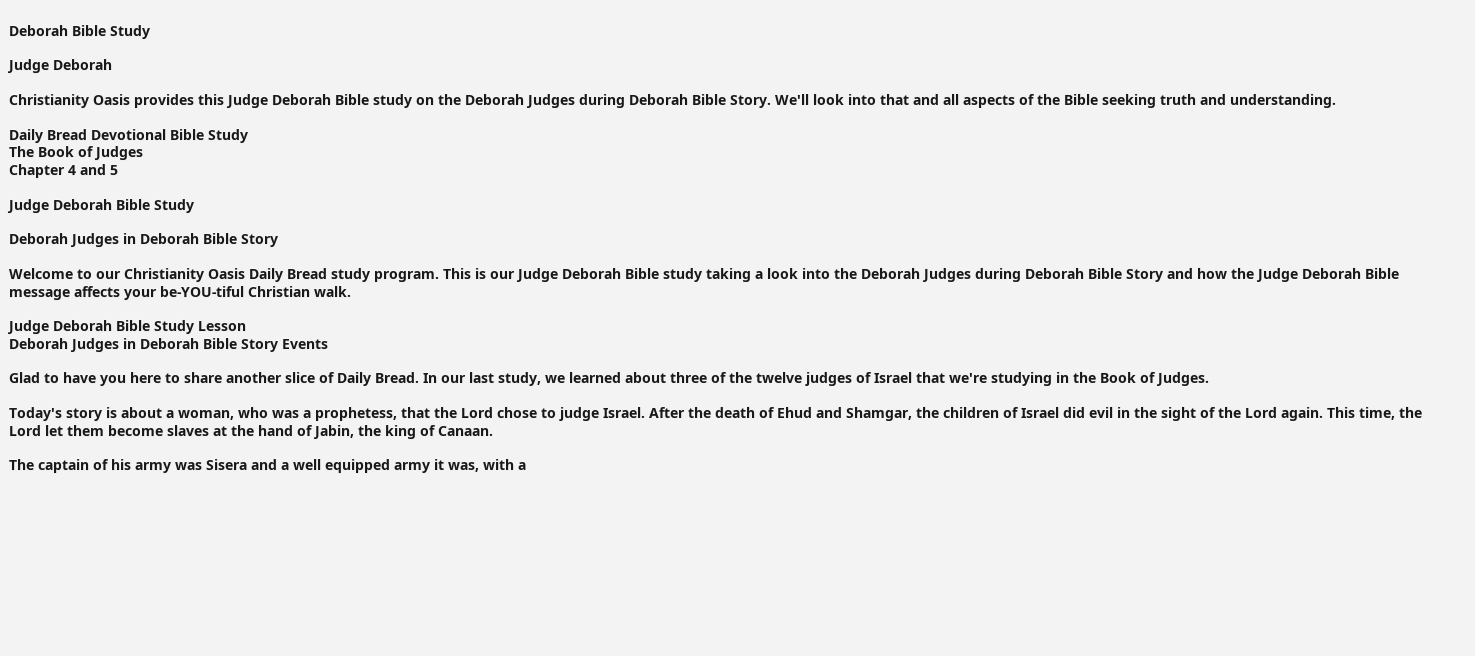Deborah Bible Study

Judge Deborah

Christianity Oasis provides this Judge Deborah Bible study on the Deborah Judges during Deborah Bible Story. We'll look into that and all aspects of the Bible seeking truth and understanding.

Daily Bread Devotional Bible Study
The Book of Judges
Chapter 4 and 5

Judge Deborah Bible Study

Deborah Judges in Deborah Bible Story

Welcome to our Christianity Oasis Daily Bread study program. This is our Judge Deborah Bible study taking a look into the Deborah Judges during Deborah Bible Story and how the Judge Deborah Bible message affects your be-YOU-tiful Christian walk.

Judge Deborah Bible Study Lesson
Deborah Judges in Deborah Bible Story Events

Glad to have you here to share another slice of Daily Bread. In our last study, we learned about three of the twelve judges of Israel that we're studying in the Book of Judges.

Today's story is about a woman, who was a prophetess, that the Lord chose to judge Israel. After the death of Ehud and Shamgar, the children of Israel did evil in the sight of the Lord again. This time, the Lord let them become slaves at the hand of Jabin, the king of Canaan.

The captain of his army was Sisera and a well equipped army it was, with a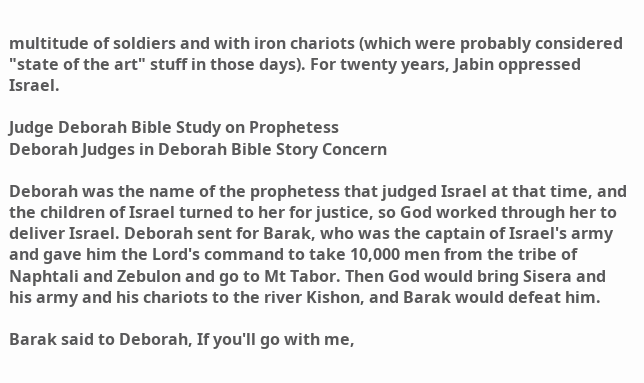multitude of soldiers and with iron chariots (which were probably considered "state of the art" stuff in those days). For twenty years, Jabin oppressed Israel.

Judge Deborah Bible Study on Prophetess
Deborah Judges in Deborah Bible Story Concern

Deborah was the name of the prophetess that judged Israel at that time, and the children of Israel turned to her for justice, so God worked through her to deliver Israel. Deborah sent for Barak, who was the captain of Israel's army and gave him the Lord's command to take 10,000 men from the tribe of Naphtali and Zebulon and go to Mt Tabor. Then God would bring Sisera and his army and his chariots to the river Kishon, and Barak would defeat him.

Barak said to Deborah, If you'll go with me,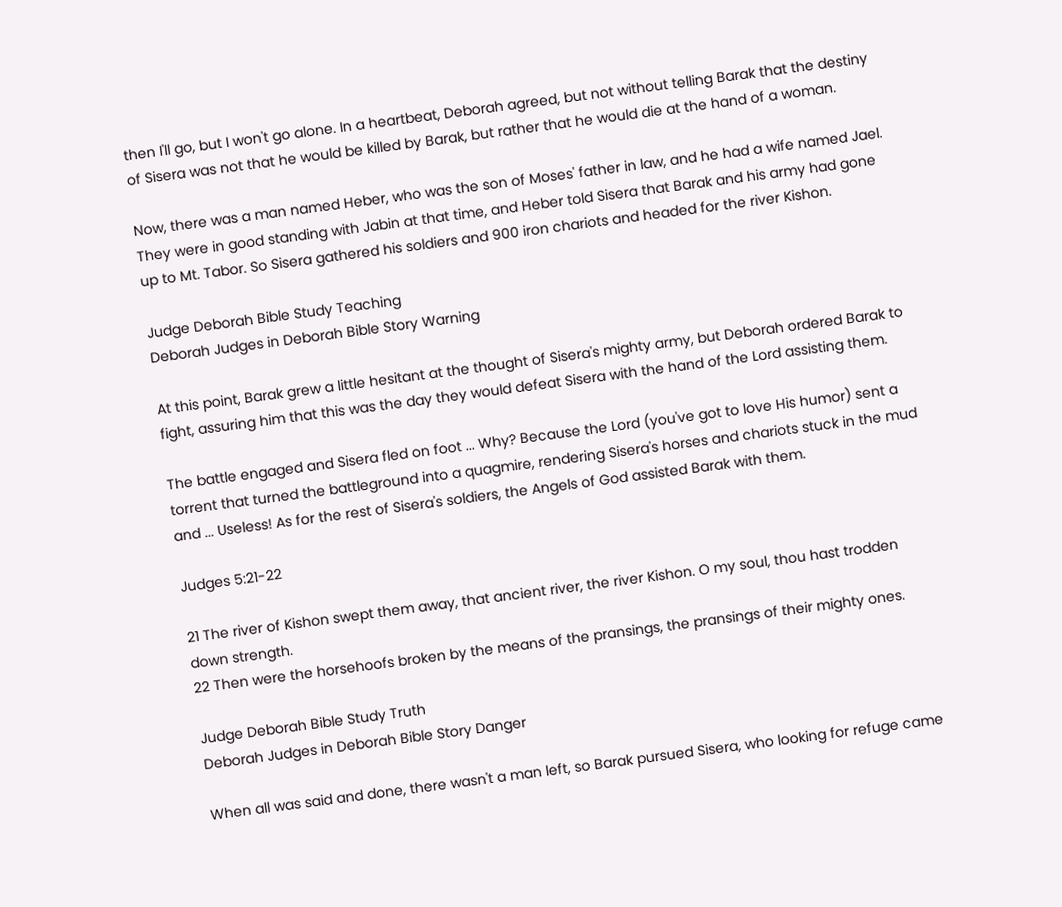then I'll go, but I won't go alone. In a heartbeat, Deborah agreed, but not without telling Barak that the destiny of Sisera was not that he would be killed by Barak, but rather that he would die at the hand of a woman.

Now, there was a man named Heber, who was the son of Moses' father in law, and he had a wife named Jael. They were in good standing with Jabin at that time, and Heber told Sisera that Barak and his army had gone up to Mt. Tabor. So Sisera gathered his soldiers and 900 iron chariots and headed for the river Kishon.

Judge Deborah Bible Study Teaching
Deborah Judges in Deborah Bible Story Warning

At this point, Barak grew a little hesitant at the thought of Sisera's mighty army, but Deborah ordered Barak to fight, assuring him that this was the day they would defeat Sisera with the hand of the Lord assisting them.

The battle engaged and Sisera fled on foot ... Why? Because the Lord (you've got to love His humor) sent a torrent that turned the battleground into a quagmire, rendering Sisera's horses and chariots stuck in the mud and ... Useless! As for the rest of Sisera's soldiers, the Angels of God assisted Barak with them.

Judges 5:21-22

21 The river of Kishon swept them away, that ancient river, the river Kishon. O my soul, thou hast trodden down strength.
22 Then were the horsehoofs broken by the means of the pransings, the pransings of their mighty ones.

Judge Deborah Bible Study Truth
Deborah Judges in Deborah Bible Story Danger

When all was said and done, there wasn't a man left, so Barak pursued Sisera, who looking for refuge came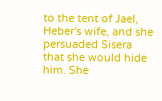to the tent of Jael, Heber's wife, and she persuaded Sisera that she would hide him. She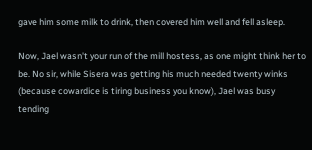gave him some milk to drink, then covered him well and fell asleep.

Now, Jael wasn't your run of the mill hostess, as one might think her to be. No sir, while Sisera was getting his much needed twenty winks (because cowardice is tiring business you know), Jael was busy tending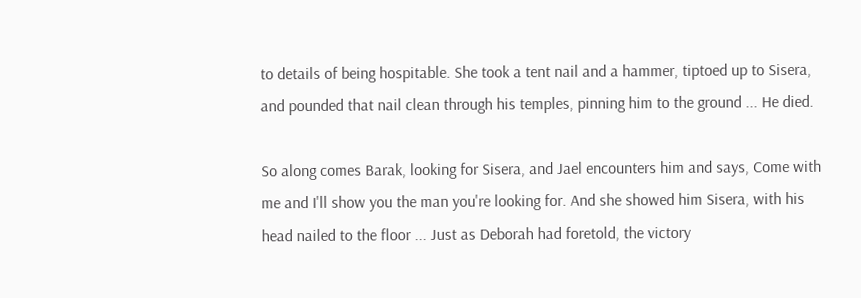to details of being hospitable. She took a tent nail and a hammer, tiptoed up to Sisera, and pounded that nail clean through his temples, pinning him to the ground ... He died.

So along comes Barak, looking for Sisera, and Jael encounters him and says, Come with me and I'll show you the man you're looking for. And she showed him Sisera, with his head nailed to the floor ... Just as Deborah had foretold, the victory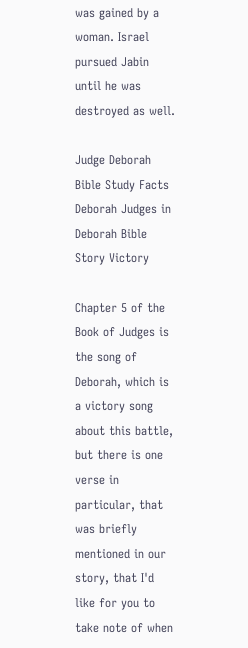was gained by a woman. Israel pursued Jabin until he was destroyed as well.

Judge Deborah Bible Study Facts
Deborah Judges in Deborah Bible Story Victory

Chapter 5 of the Book of Judges is the song of Deborah, which is a victory song about this battle, but there is one verse in particular, that was briefly mentioned in our story, that I'd like for you to take note of when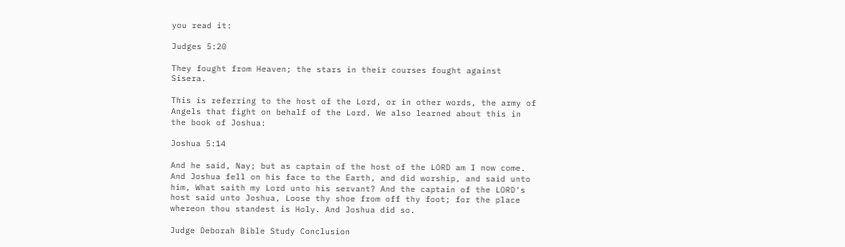you read it:

Judges 5:20

They fought from Heaven; the stars in their courses fought against Sisera.

This is referring to the host of the Lord, or in other words, the army of Angels that fight on behalf of the Lord. We also learned about this in the book of Joshua:

Joshua 5:14

And he said, Nay; but as captain of the host of the LORD am I now come. And Joshua fell on his face to the Earth, and did worship, and said unto him, What saith my Lord unto his servant? And the captain of the LORD's host said unto Joshua, Loose thy shoe from off thy foot; for the place whereon thou standest is Holy. And Joshua did so.

Judge Deborah Bible Study Conclusion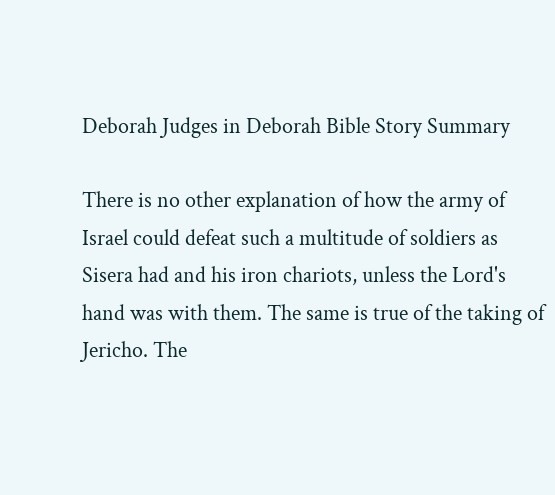Deborah Judges in Deborah Bible Story Summary

There is no other explanation of how the army of Israel could defeat such a multitude of soldiers as Sisera had and his iron chariots, unless the Lord's hand was with them. The same is true of the taking of Jericho. The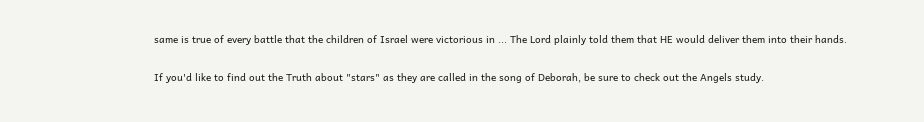same is true of every battle that the children of Israel were victorious in ... The Lord plainly told them that HE would deliver them into their hands.

If you'd like to find out the Truth about "stars" as they are called in the song of Deborah, be sure to check out the Angels study.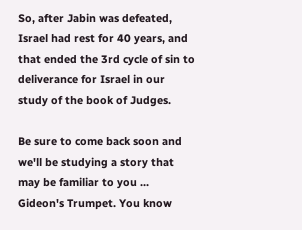So, after Jabin was defeated, Israel had rest for 40 years, and that ended the 3rd cycle of sin to deliverance for Israel in our study of the book of Judges.

Be sure to come back soon and we'll be studying a story that may be familiar to you ... Gideon's Trumpet. You know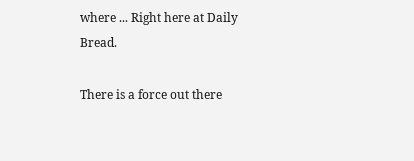where ... Right here at Daily Bread.

There is a force out there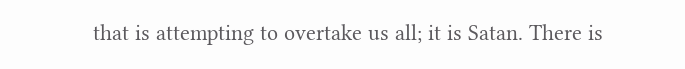that is attempting to overtake us all; it is Satan. There is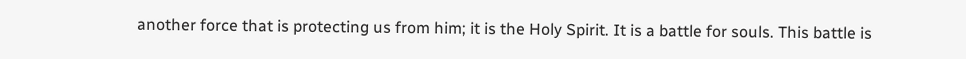another force that is protecting us from him; it is the Holy Spirit. It is a battle for souls. This battle is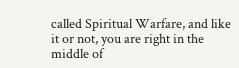called Spiritual Warfare, and like it or not, you are right in the middle of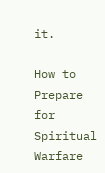it.

How to Prepare for Spiritual Warfare